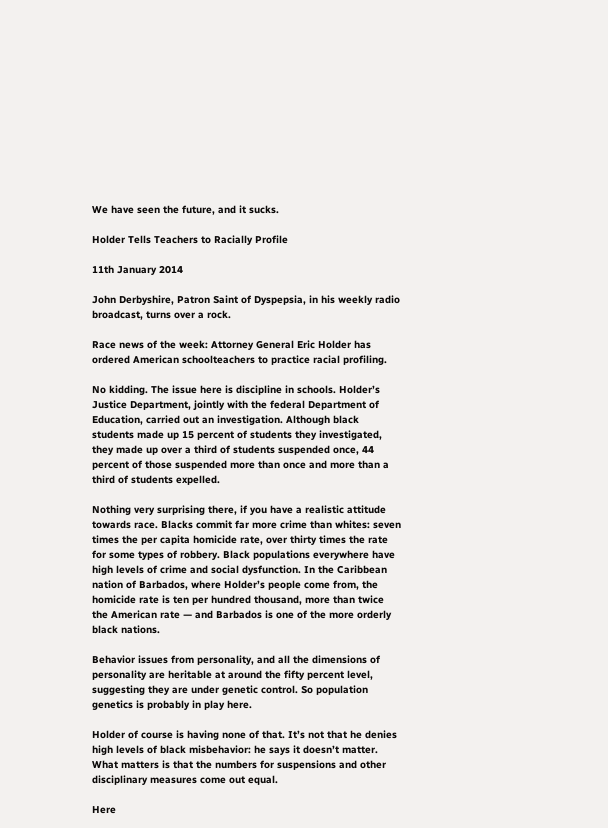We have seen the future, and it sucks.

Holder Tells Teachers to Racially Profile

11th January 2014

John Derbyshire, Patron Saint of Dyspepsia, in his weekly radio broadcast, turns over a rock.

Race news of the week: Attorney General Eric Holder has ordered American schoolteachers to practice racial profiling.

No kidding. The issue here is discipline in schools. Holder’s Justice Department, jointly with the federal Department of Education, carried out an investigation. Although black students made up 15 percent of students they investigated, they made up over a third of students suspended once, 44 percent of those suspended more than once and more than a third of students expelled.

Nothing very surprising there, if you have a realistic attitude towards race. Blacks commit far more crime than whites: seven times the per capita homicide rate, over thirty times the rate for some types of robbery. Black populations everywhere have high levels of crime and social dysfunction. In the Caribbean nation of Barbados, where Holder’s people come from, the homicide rate is ten per hundred thousand, more than twice the American rate — and Barbados is one of the more orderly black nations.

Behavior issues from personality, and all the dimensions of personality are heritable at around the fifty percent level, suggesting they are under genetic control. So population genetics is probably in play here.

Holder of course is having none of that. It’s not that he denies high levels of black misbehavior: he says it doesn’t matter. What matters is that the numbers for suspensions and other disciplinary measures come out equal.

Here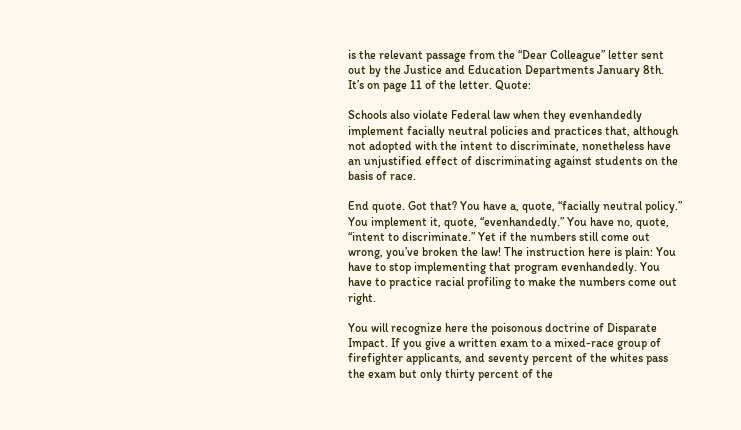is the relevant passage from the “Dear Colleague” letter sent out by the Justice and Education Departments January 8th. It’s on page 11 of the letter. Quote:

Schools also violate Federal law when they evenhandedly implement facially neutral policies and practices that, although not adopted with the intent to discriminate, nonetheless have an unjustified effect of discriminating against students on the basis of race.

End quote. Got that? You have a, quote, “facially neutral policy.” You implement it, quote, “evenhandedly.” You have no, quote, “intent to discriminate.” Yet if the numbers still come out wrong, you’ve broken the law! The instruction here is plain: You have to stop implementing that program evenhandedly. You have to practice racial profiling to make the numbers come out right.

You will recognize here the poisonous doctrine of Disparate Impact. If you give a written exam to a mixed-race group of firefighter applicants, and seventy percent of the whites pass the exam but only thirty percent of the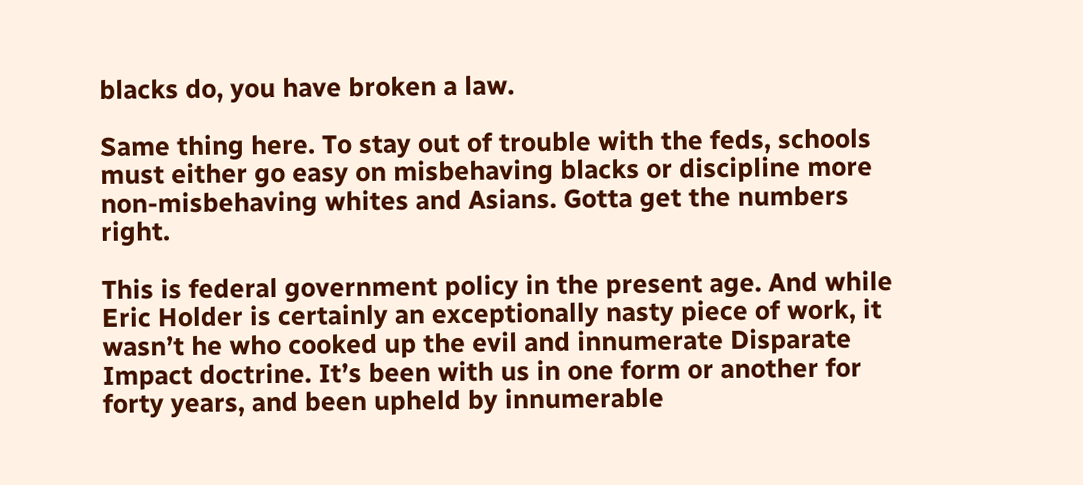blacks do, you have broken a law.

Same thing here. To stay out of trouble with the feds, schools must either go easy on misbehaving blacks or discipline more non-misbehaving whites and Asians. Gotta get the numbers right.

This is federal government policy in the present age. And while Eric Holder is certainly an exceptionally nasty piece of work, it wasn’t he who cooked up the evil and innumerate Disparate Impact doctrine. It’s been with us in one form or another for forty years, and been upheld by innumerable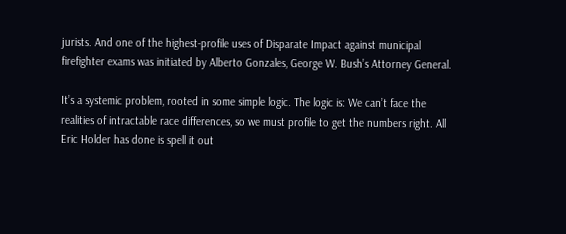jurists. And one of the highest-profile uses of Disparate Impact against municipal firefighter exams was initiated by Alberto Gonzales, George W. Bush’s Attorney General.

It’s a systemic problem, rooted in some simple logic. The logic is: We can’t face the realities of intractable race differences, so we must profile to get the numbers right. All Eric Holder has done is spell it out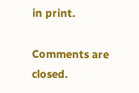in print.

Comments are closed.